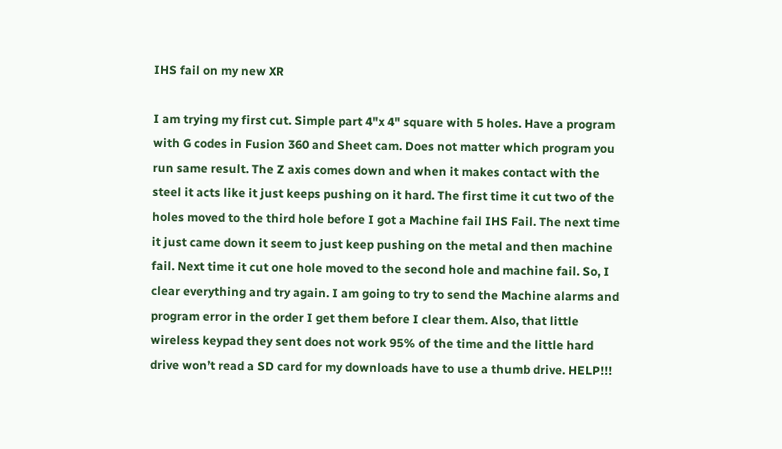IHS fail on my new XR

I am trying my first cut. Simple part 4"x 4" square with 5 holes. Have a program with G codes in Fusion 360 and Sheet cam. Does not matter which program you run same result. The Z axis comes down and when it makes contact with the steel it acts like it just keeps pushing on it hard. The first time it cut two of the holes moved to the third hole before I got a Machine fail IHS Fail. The next time it just came down it seem to just keep pushing on the metal and then machine fail. Next time it cut one hole moved to the second hole and machine fail. So, I clear everything and try again. I am going to try to send the Machine alarms and program error in the order I get them before I clear them. Also, that little wireless keypad they sent does not work 95% of the time and the little hard drive won’t read a SD card for my downloads have to use a thumb drive. HELP!!!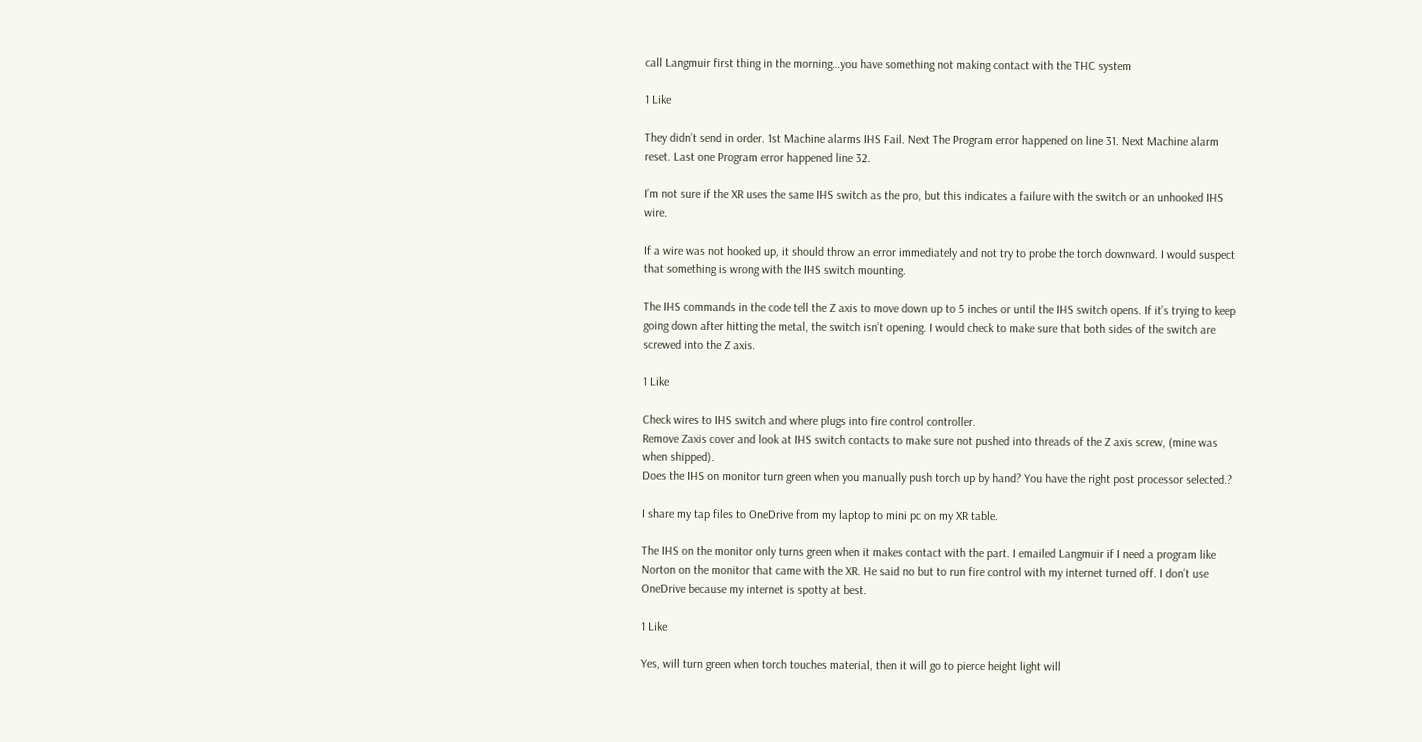call Langmuir first thing in the morning…you have something not making contact with the THC system

1 Like

They didn’t send in order. 1st Machine alarms IHS Fail. Next The Program error happened on line 31. Next Machine alarm reset. Last one Program error happened line 32.

I’m not sure if the XR uses the same IHS switch as the pro, but this indicates a failure with the switch or an unhooked IHS wire.

If a wire was not hooked up, it should throw an error immediately and not try to probe the torch downward. I would suspect that something is wrong with the IHS switch mounting.

The IHS commands in the code tell the Z axis to move down up to 5 inches or until the IHS switch opens. If it’s trying to keep going down after hitting the metal, the switch isn’t opening. I would check to make sure that both sides of the switch are screwed into the Z axis.

1 Like

Check wires to IHS switch and where plugs into fire control controller.
Remove Zaxis cover and look at IHS switch contacts to make sure not pushed into threads of the Z axis screw, (mine was when shipped).
Does the IHS on monitor turn green when you manually push torch up by hand? You have the right post processor selected.?

I share my tap files to OneDrive from my laptop to mini pc on my XR table.

The IHS on the monitor only turns green when it makes contact with the part. I emailed Langmuir if I need a program like Norton on the monitor that came with the XR. He said no but to run fire control with my internet turned off. I don’t use OneDrive because my internet is spotty at best.

1 Like

Yes, will turn green when torch touches material, then it will go to pierce height light will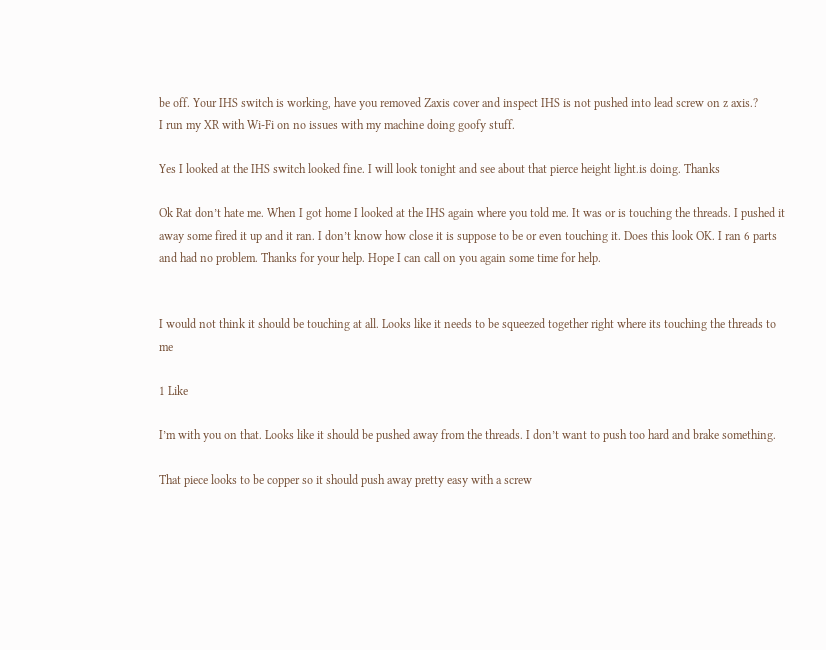be off. Your IHS switch is working, have you removed Zaxis cover and inspect IHS is not pushed into lead screw on z axis.?
I run my XR with Wi-Fi on no issues with my machine doing goofy stuff.

Yes I looked at the IHS switch looked fine. I will look tonight and see about that pierce height light.is doing. Thanks

Ok Rat don’t hate me. When I got home I looked at the IHS again where you told me. It was or is touching the threads. I pushed it away some fired it up and it ran. I don’t know how close it is suppose to be or even touching it. Does this look OK. I ran 6 parts and had no problem. Thanks for your help. Hope I can call on you again some time for help.


I would not think it should be touching at all. Looks like it needs to be squeezed together right where its touching the threads to me

1 Like

I’m with you on that. Looks like it should be pushed away from the threads. I don’t want to push too hard and brake something.

That piece looks to be copper so it should push away pretty easy with a screw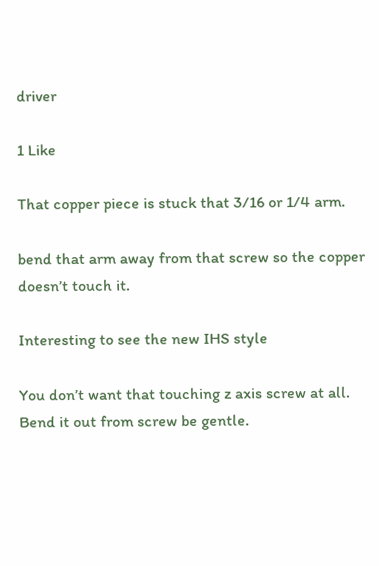driver

1 Like

That copper piece is stuck that 3/16 or 1/4 arm.

bend that arm away from that screw so the copper doesn’t touch it.

Interesting to see the new IHS style

You don’t want that touching z axis screw at all. Bend it out from screw be gentle.